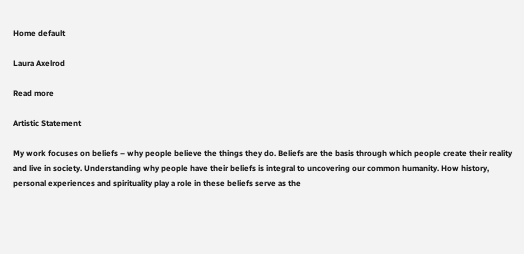Home default

Laura Axelrod

Read more

Artistic Statement

My work focuses on beliefs – why people believe the things they do. Beliefs are the basis through which people create their reality and live in society. Understanding why people have their beliefs is integral to uncovering our common humanity. How history, personal experiences and spirituality play a role in these beliefs serve as the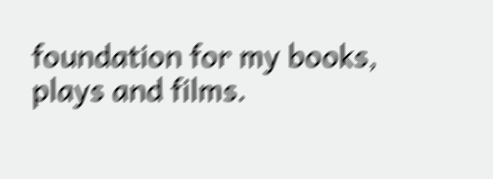foundation for my books, plays and films.